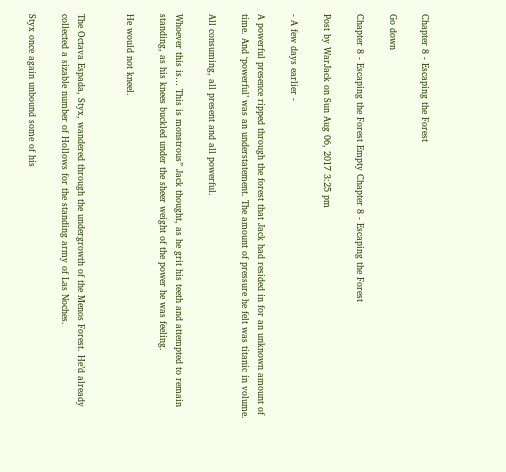Chapter 8 - Escaping the Forest

Go down

Chapter 8 - Escaping the Forest Empty Chapter 8 - Escaping the Forest

Post by WarJack on Sun Aug 06, 2017 3:25 pm

- A few days earlier -

A powerful presence ripped through the forest that Jack had resided in for an unknown amount of time. And ‘powerful’ was an understatement. The amount of pressure he felt was titanic in volume.

All consuming, all present and all powerful.

Whoever this is… This is monstrous” Jack thought, as he grit his teeth and attempted to remain standing, as his knees buckled under the sheer weight of the power he was feeling.

He would not kneel.


The Octava Espada, Styx, wandered through the undergrowth of the Menos Forest. He’d already collected a sizable number of Hollows for the standing army of Las Noches.

Styx once again unbound some of his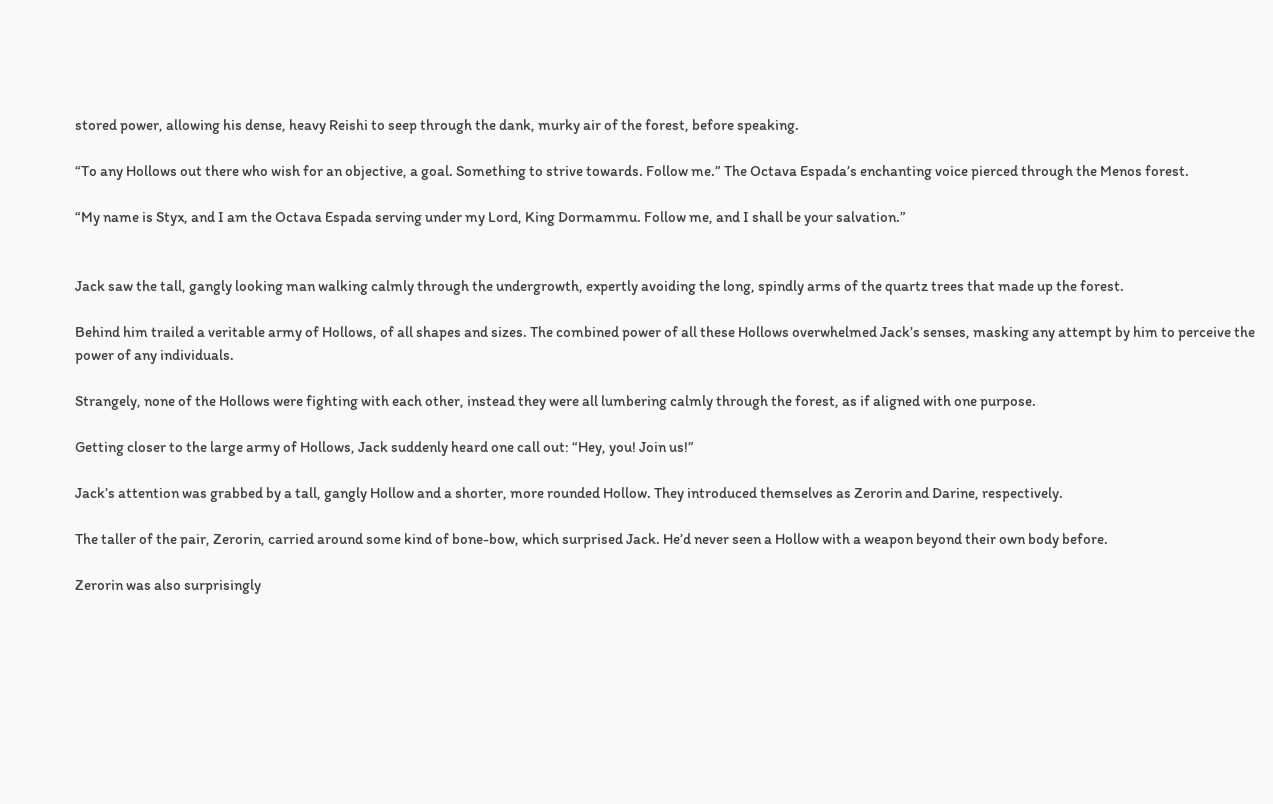stored power, allowing his dense, heavy Reishi to seep through the dank, murky air of the forest, before speaking.

“To any Hollows out there who wish for an objective, a goal. Something to strive towards. Follow me.” The Octava Espada’s enchanting voice pierced through the Menos forest.

“My name is Styx, and I am the Octava Espada serving under my Lord, King Dormammu. Follow me, and I shall be your salvation.”


Jack saw the tall, gangly looking man walking calmly through the undergrowth, expertly avoiding the long, spindly arms of the quartz trees that made up the forest.

Behind him trailed a veritable army of Hollows, of all shapes and sizes. The combined power of all these Hollows overwhelmed Jack’s senses, masking any attempt by him to perceive the power of any individuals.

Strangely, none of the Hollows were fighting with each other, instead they were all lumbering calmly through the forest, as if aligned with one purpose.

Getting closer to the large army of Hollows, Jack suddenly heard one call out: “Hey, you! Join us!”

Jack’s attention was grabbed by a tall, gangly Hollow and a shorter, more rounded Hollow. They introduced themselves as Zerorin and Darine, respectively.

The taller of the pair, Zerorin, carried around some kind of bone-bow, which surprised Jack. He’d never seen a Hollow with a weapon beyond their own body before.

Zerorin was also surprisingly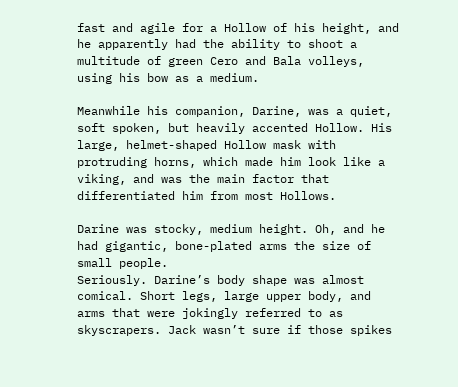fast and agile for a Hollow of his height, and he apparently had the ability to shoot a multitude of green Cero and Bala volleys, using his bow as a medium.

Meanwhile his companion, Darine, was a quiet, soft spoken, but heavily accented Hollow. His large, helmet-shaped Hollow mask with protruding horns, which made him look like a viking, and was the main factor that differentiated him from most Hollows.

Darine was stocky, medium height. Oh, and he had gigantic, bone-plated arms the size of small people.
Seriously. Darine’s body shape was almost comical. Short legs, large upper body, and arms that were jokingly referred to as skyscrapers. Jack wasn’t sure if those spikes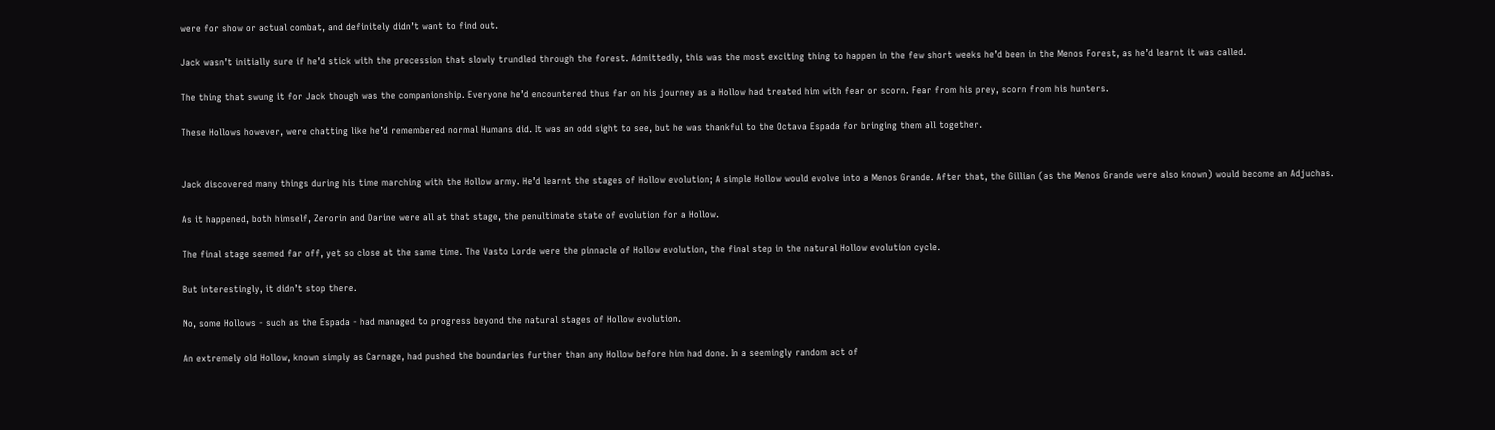were for show or actual combat, and definitely didn’t want to find out.

Jack wasn’t initially sure if he’d stick with the precession that slowly trundled through the forest. Admittedly, this was the most exciting thing to happen in the few short weeks he’d been in the Menos Forest, as he’d learnt it was called.

The thing that swung it for Jack though was the companionship. Everyone he’d encountered thus far on his journey as a Hollow had treated him with fear or scorn. Fear from his prey, scorn from his hunters.

These Hollows however, were chatting like he’d remembered normal Humans did. It was an odd sight to see, but he was thankful to the Octava Espada for bringing them all together.


Jack discovered many things during his time marching with the Hollow army. He’d learnt the stages of Hollow evolution; A simple Hollow would evolve into a Menos Grande. After that, the Gillian (as the Menos Grande were also known) would become an Adjuchas.

As it happened, both himself, Zerorin and Darine were all at that stage, the penultimate state of evolution for a Hollow.

The final stage seemed far off, yet so close at the same time. The Vasto Lorde were the pinnacle of Hollow evolution, the final step in the natural Hollow evolution cycle.

But interestingly, it didn’t stop there.

No, some Hollows - such as the Espada - had managed to progress beyond the natural stages of Hollow evolution.

An extremely old Hollow, known simply as Carnage, had pushed the boundaries further than any Hollow before him had done. In a seemingly random act of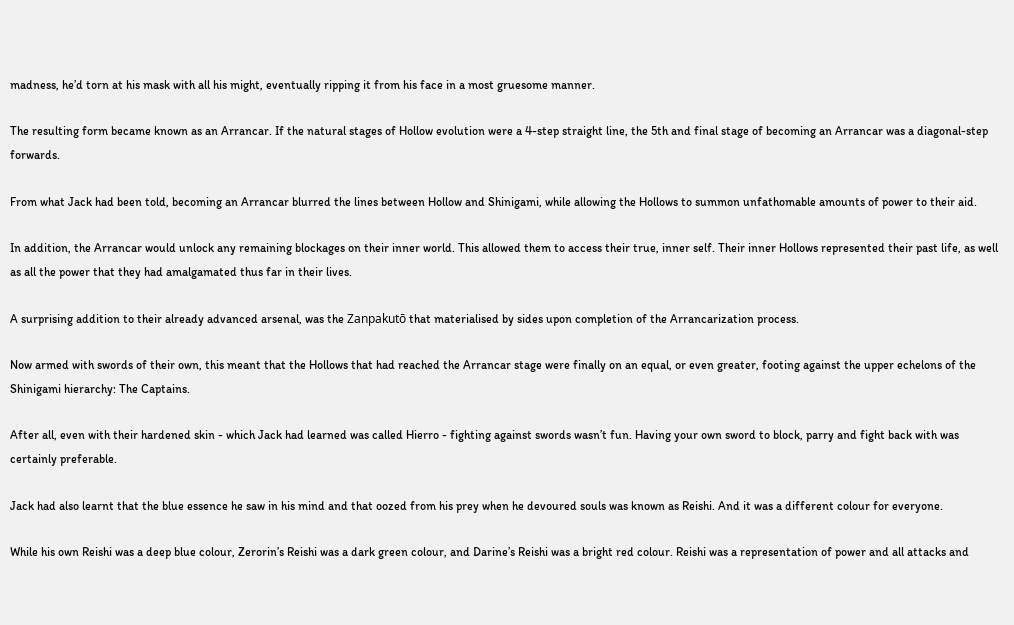madness, he’d torn at his mask with all his might, eventually ripping it from his face in a most gruesome manner.

The resulting form became known as an Arrancar. If the natural stages of Hollow evolution were a 4-step straight line, the 5th and final stage of becoming an Arrancar was a diagonal-step forwards.

From what Jack had been told, becoming an Arrancar blurred the lines between Hollow and Shinigami, while allowing the Hollows to summon unfathomable amounts of power to their aid.

In addition, the Arrancar would unlock any remaining blockages on their inner world. This allowed them to access their true, inner self. Their inner Hollows represented their past life, as well as all the power that they had amalgamated thus far in their lives.

A surprising addition to their already advanced arsenal, was the Zanpakutō that materialised by sides upon completion of the Arrancarization process.

Now armed with swords of their own, this meant that the Hollows that had reached the Arrancar stage were finally on an equal, or even greater, footing against the upper echelons of the Shinigami hierarchy: The Captains.

After all, even with their hardened skin - which Jack had learned was called Hierro - fighting against swords wasn’t fun. Having your own sword to block, parry and fight back with was certainly preferable.

Jack had also learnt that the blue essence he saw in his mind and that oozed from his prey when he devoured souls was known as Reishi. And it was a different colour for everyone.

While his own Reishi was a deep blue colour, Zerorin’s Reishi was a dark green colour, and Darine’s Reishi was a bright red colour. Reishi was a representation of power and all attacks and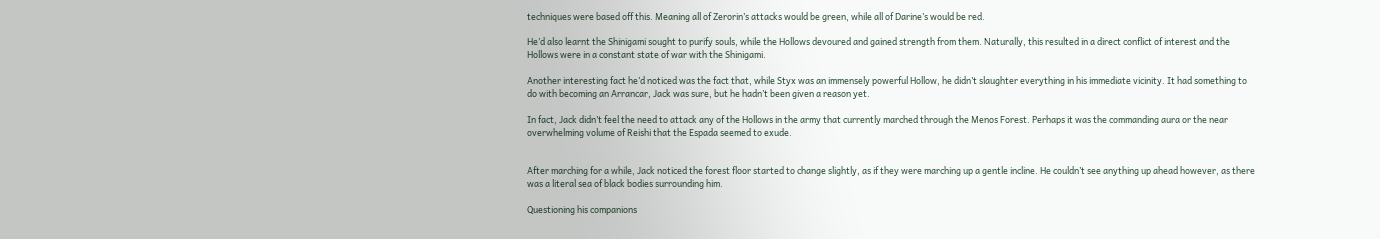techniques were based off this. Meaning all of Zerorin’s attacks would be green, while all of Darine’s would be red.

He’d also learnt the Shinigami sought to purify souls, while the Hollows devoured and gained strength from them. Naturally, this resulted in a direct conflict of interest and the Hollows were in a constant state of war with the Shinigami.

Another interesting fact he’d noticed was the fact that, while Styx was an immensely powerful Hollow, he didn’t slaughter everything in his immediate vicinity. It had something to do with becoming an Arrancar, Jack was sure, but he hadn’t been given a reason yet.

In fact, Jack didn’t feel the need to attack any of the Hollows in the army that currently marched through the Menos Forest. Perhaps it was the commanding aura or the near overwhelming volume of Reishi that the Espada seemed to exude.


After marching for a while, Jack noticed the forest floor started to change slightly, as if they were marching up a gentle incline. He couldn’t see anything up ahead however, as there was a literal sea of black bodies surrounding him.

Questioning his companions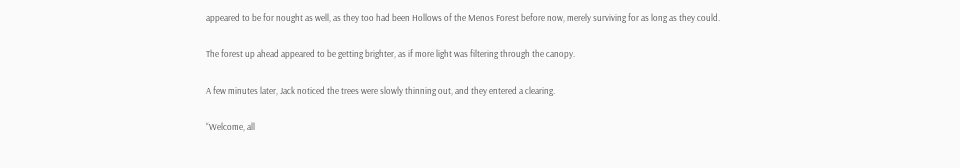appeared to be for nought as well, as they too had been Hollows of the Menos Forest before now, merely surviving for as long as they could.

The forest up ahead appeared to be getting brighter, as if more light was filtering through the canopy.

A few minutes later, Jack noticed the trees were slowly thinning out, and they entered a clearing.

“Welcome, all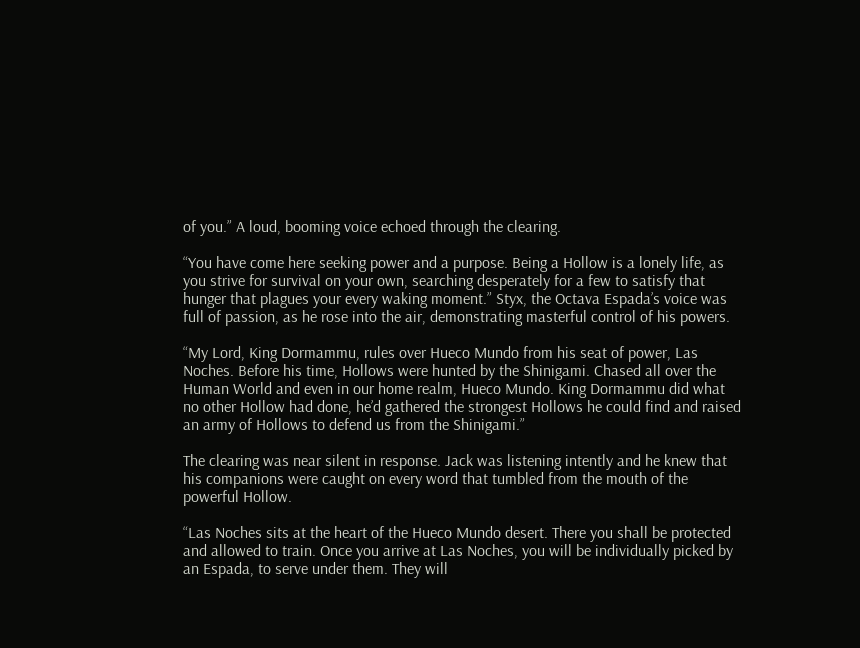of you.” A loud, booming voice echoed through the clearing.

“You have come here seeking power and a purpose. Being a Hollow is a lonely life, as you strive for survival on your own, searching desperately for a few to satisfy that hunger that plagues your every waking moment.” Styx, the Octava Espada’s voice was full of passion, as he rose into the air, demonstrating masterful control of his powers.

“My Lord, King Dormammu, rules over Hueco Mundo from his seat of power, Las Noches. Before his time, Hollows were hunted by the Shinigami. Chased all over the Human World and even in our home realm, Hueco Mundo. King Dormammu did what no other Hollow had done, he’d gathered the strongest Hollows he could find and raised an army of Hollows to defend us from the Shinigami.”

The clearing was near silent in response. Jack was listening intently and he knew that his companions were caught on every word that tumbled from the mouth of the powerful Hollow.

“Las Noches sits at the heart of the Hueco Mundo desert. There you shall be protected and allowed to train. Once you arrive at Las Noches, you will be individually picked by an Espada, to serve under them. They will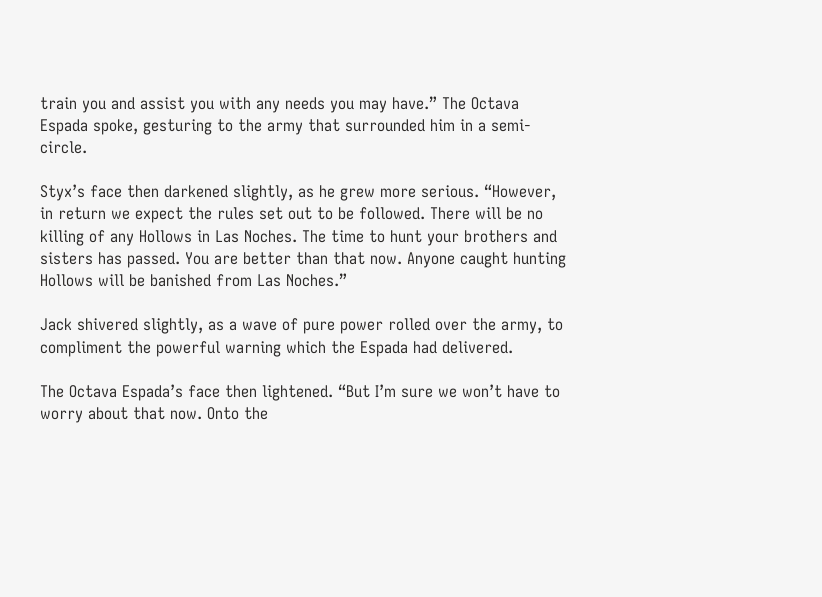train you and assist you with any needs you may have.” The Octava Espada spoke, gesturing to the army that surrounded him in a semi-circle.

Styx’s face then darkened slightly, as he grew more serious. “However, in return we expect the rules set out to be followed. There will be no killing of any Hollows in Las Noches. The time to hunt your brothers and sisters has passed. You are better than that now. Anyone caught hunting Hollows will be banished from Las Noches.”

Jack shivered slightly, as a wave of pure power rolled over the army, to compliment the powerful warning which the Espada had delivered.

The Octava Espada’s face then lightened. “But I’m sure we won’t have to worry about that now. Onto the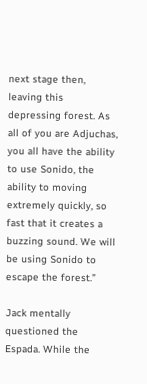next stage then, leaving this depressing forest. As all of you are Adjuchas, you all have the ability to use Sonido, the ability to moving extremely quickly, so fast that it creates a buzzing sound. We will be using Sonido to escape the forest.”

Jack mentally questioned the Espada. While the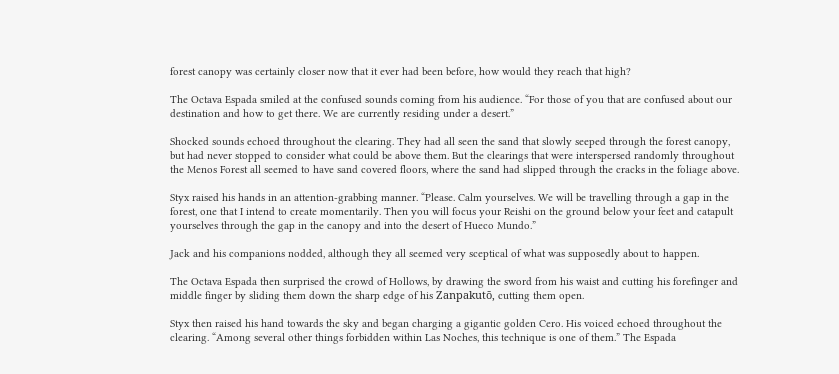forest canopy was certainly closer now that it ever had been before, how would they reach that high?

The Octava Espada smiled at the confused sounds coming from his audience. “For those of you that are confused about our destination and how to get there. We are currently residing under a desert.”

Shocked sounds echoed throughout the clearing. They had all seen the sand that slowly seeped through the forest canopy, but had never stopped to consider what could be above them. But the clearings that were interspersed randomly throughout the Menos Forest all seemed to have sand covered floors, where the sand had slipped through the cracks in the foliage above.

Styx raised his hands in an attention-grabbing manner. “Please. Calm yourselves. We will be travelling through a gap in the forest, one that I intend to create momentarily. Then you will focus your Reishi on the ground below your feet and catapult yourselves through the gap in the canopy and into the desert of Hueco Mundo.”

Jack and his companions nodded, although they all seemed very sceptical of what was supposedly about to happen.

The Octava Espada then surprised the crowd of Hollows, by drawing the sword from his waist and cutting his forefinger and middle finger by sliding them down the sharp edge of his Zanpakutō, cutting them open.

Styx then raised his hand towards the sky and began charging a gigantic golden Cero. His voiced echoed throughout the clearing. “Among several other things forbidden within Las Noches, this technique is one of them.” The Espada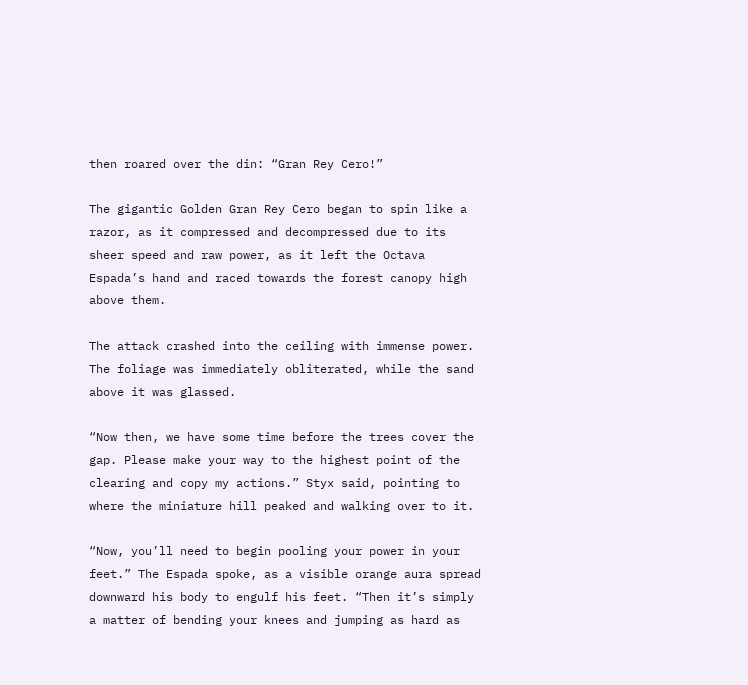then roared over the din: “Gran Rey Cero!”

The gigantic Golden Gran Rey Cero began to spin like a razor, as it compressed and decompressed due to its sheer speed and raw power, as it left the Octava Espada’s hand and raced towards the forest canopy high above them.

The attack crashed into the ceiling with immense power. The foliage was immediately obliterated, while the sand above it was glassed.

“Now then, we have some time before the trees cover the gap. Please make your way to the highest point of the clearing and copy my actions.” Styx said, pointing to where the miniature hill peaked and walking over to it.

“Now, you’ll need to begin pooling your power in your feet.” The Espada spoke, as a visible orange aura spread downward his body to engulf his feet. “Then it’s simply a matter of bending your knees and jumping as hard as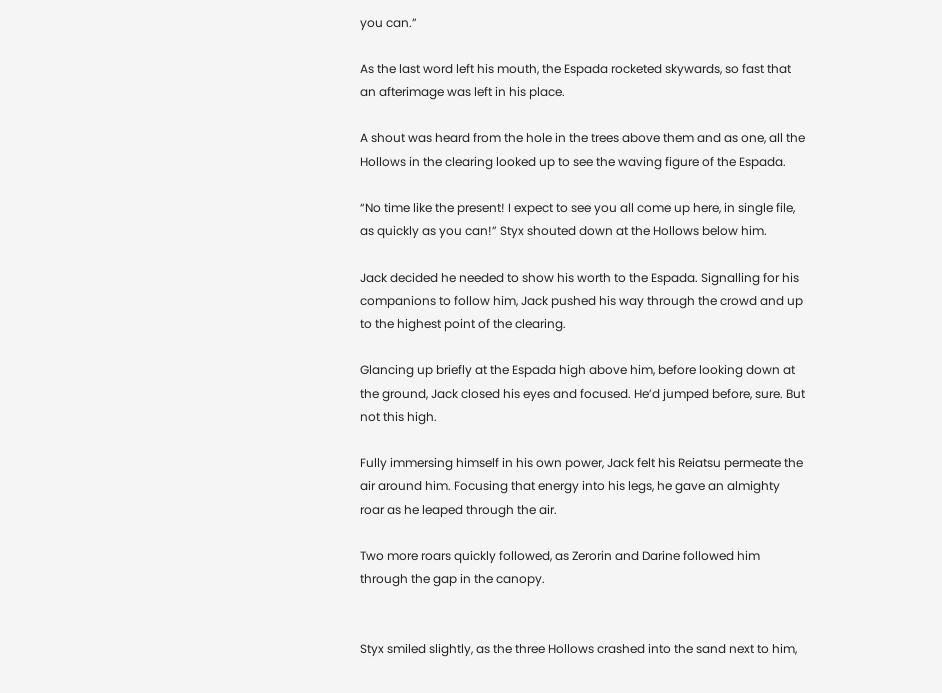you can.”

As the last word left his mouth, the Espada rocketed skywards, so fast that an afterimage was left in his place.

A shout was heard from the hole in the trees above them and as one, all the Hollows in the clearing looked up to see the waving figure of the Espada.

“No time like the present! I expect to see you all come up here, in single file, as quickly as you can!” Styx shouted down at the Hollows below him.

Jack decided he needed to show his worth to the Espada. Signalling for his companions to follow him, Jack pushed his way through the crowd and up to the highest point of the clearing.

Glancing up briefly at the Espada high above him, before looking down at the ground, Jack closed his eyes and focused. He’d jumped before, sure. But not this high.

Fully immersing himself in his own power, Jack felt his Reiatsu permeate the air around him. Focusing that energy into his legs, he gave an almighty roar as he leaped through the air.

Two more roars quickly followed, as Zerorin and Darine followed him through the gap in the canopy.


Styx smiled slightly, as the three Hollows crashed into the sand next to him,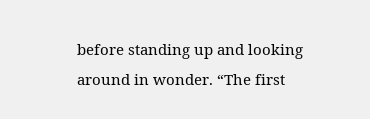before standing up and looking around in wonder. “The first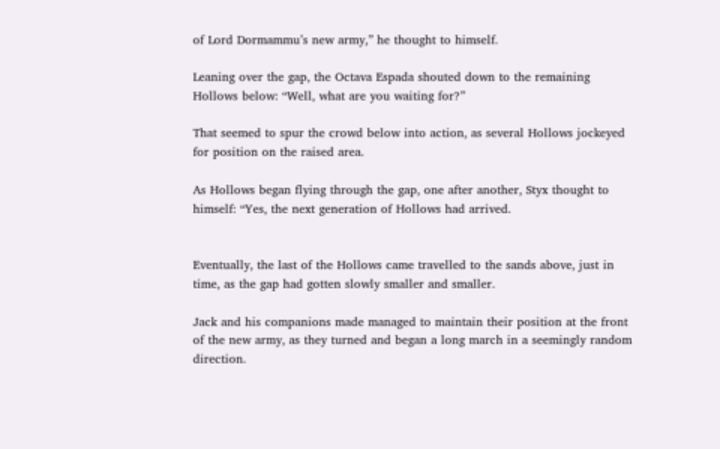of Lord Dormammu’s new army,” he thought to himself.

Leaning over the gap, the Octava Espada shouted down to the remaining Hollows below: “Well, what are you waiting for?”

That seemed to spur the crowd below into action, as several Hollows jockeyed for position on the raised area.

As Hollows began flying through the gap, one after another, Styx thought to himself: “Yes, the next generation of Hollows had arrived.


Eventually, the last of the Hollows came travelled to the sands above, just in time, as the gap had gotten slowly smaller and smaller.

Jack and his companions made managed to maintain their position at the front of the new army, as they turned and began a long march in a seemingly random direction.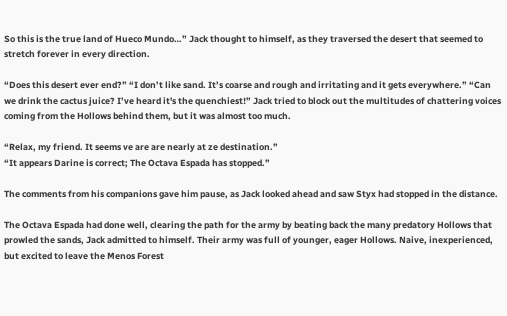So this is the true land of Hueco Mundo…” Jack thought to himself, as they traversed the desert that seemed to stretch forever in every direction.

“Does this desert ever end?” “I don’t like sand. It’s coarse and rough and irritating and it gets everywhere.” “Can we drink the cactus juice? I’ve heard it's the quenchiest!” Jack tried to block out the multitudes of chattering voices coming from the Hollows behind them, but it was almost too much.

“Relax, my friend. It seems ve are are nearly at ze destination.”
“It appears Darine is correct; The Octava Espada has stopped.”

The comments from his companions gave him pause, as Jack looked ahead and saw Styx had stopped in the distance.

The Octava Espada had done well, clearing the path for the army by beating back the many predatory Hollows that prowled the sands, Jack admitted to himself. Their army was full of younger, eager Hollows. Naive, inexperienced, but excited to leave the Menos Forest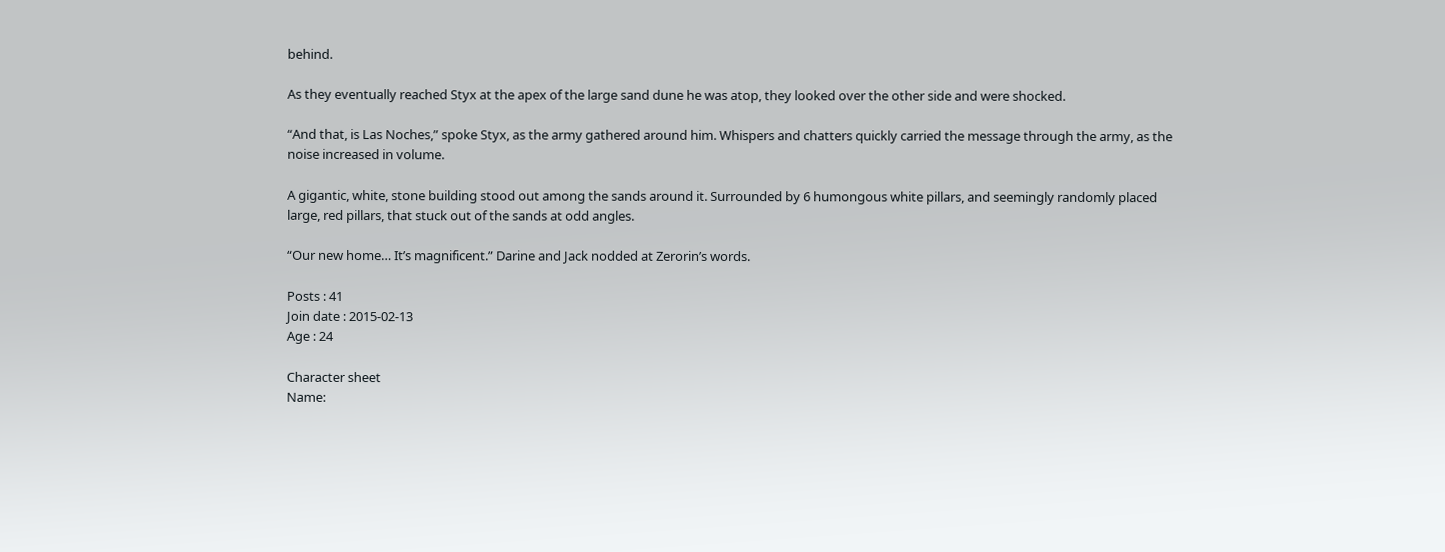behind.

As they eventually reached Styx at the apex of the large sand dune he was atop, they looked over the other side and were shocked.

“And that, is Las Noches,” spoke Styx, as the army gathered around him. Whispers and chatters quickly carried the message through the army, as the noise increased in volume.

A gigantic, white, stone building stood out among the sands around it. Surrounded by 6 humongous white pillars, and seemingly randomly placed large, red pillars, that stuck out of the sands at odd angles.

“Our new home… It’s magnificent.” Darine and Jack nodded at Zerorin’s words.

Posts : 41
Join date : 2015-02-13
Age : 24

Character sheet
Name: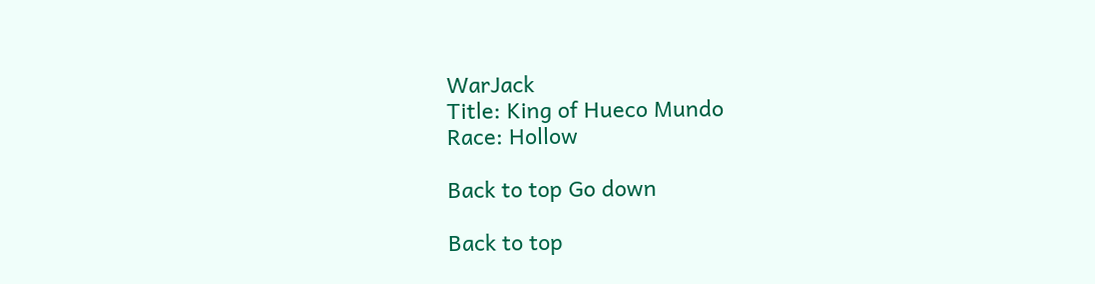WarJack
Title: King of Hueco Mundo
Race: Hollow

Back to top Go down

Back to top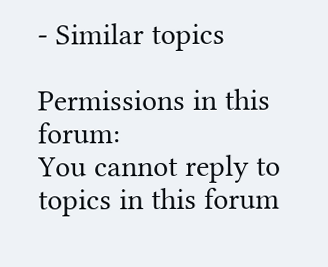- Similar topics

Permissions in this forum:
You cannot reply to topics in this forum